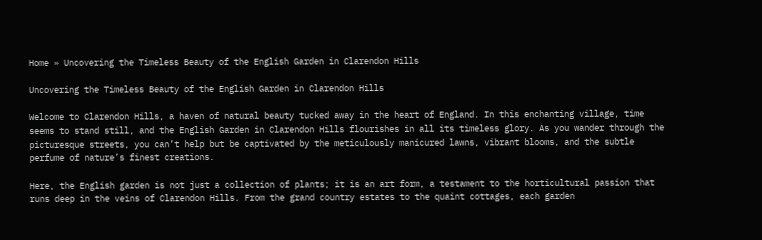Home » Uncovering the Timeless Beauty of the English Garden in Clarendon Hills

Uncovering the Timeless Beauty of the English Garden in Clarendon Hills

Welcome to Clarendon Hills, a haven of natural beauty tucked away in the heart of England. In this enchanting village, time seems to stand still, and the English Garden in Clarendon Hills flourishes in all its timeless glory. As you wander through the picturesque streets, you can’t help but be captivated by the meticulously manicured lawns, vibrant blooms, and the subtle perfume of nature’s finest creations.

Here, the English garden is not just a collection of plants; it is an art form, a testament to the horticultural passion that runs deep in the veins of Clarendon Hills. From the grand country estates to the quaint cottages, each garden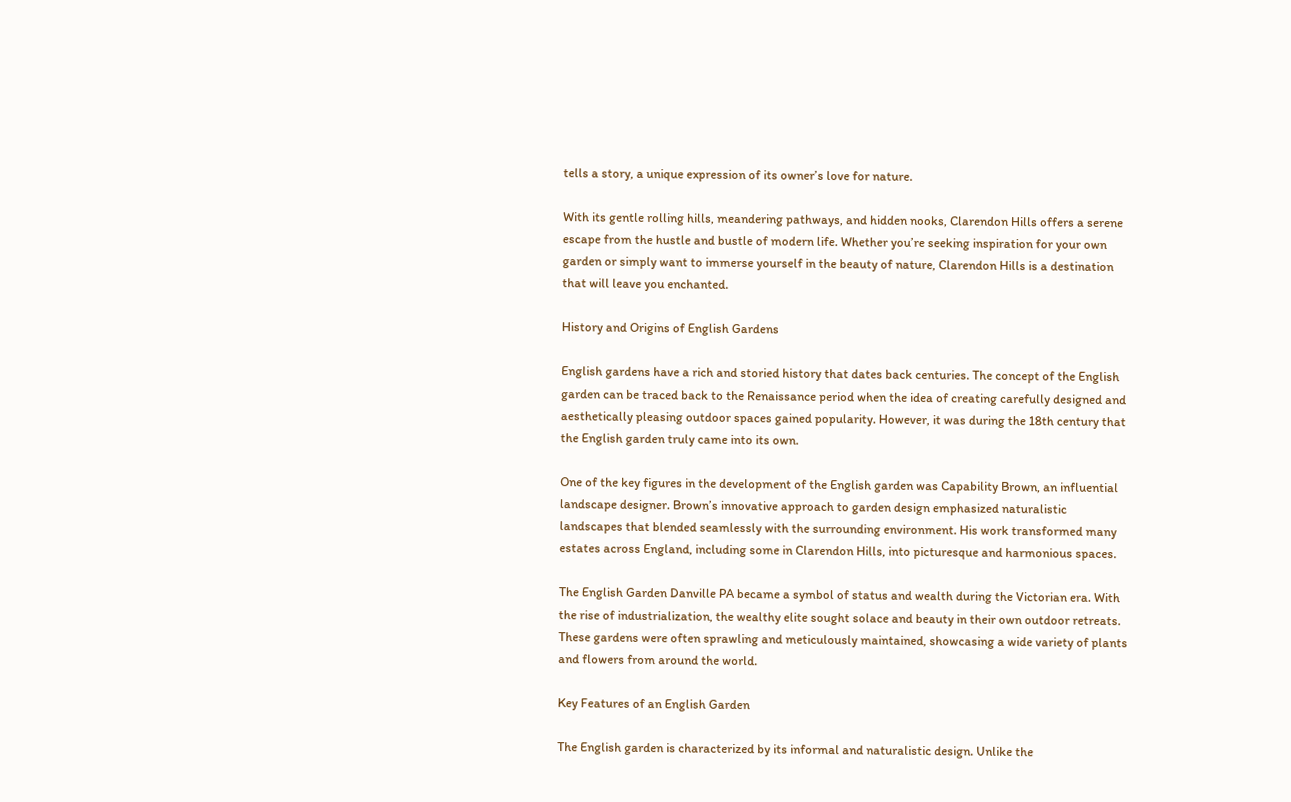tells a story, a unique expression of its owner’s love for nature.

With its gentle rolling hills, meandering pathways, and hidden nooks, Clarendon Hills offers a serene escape from the hustle and bustle of modern life. Whether you’re seeking inspiration for your own garden or simply want to immerse yourself in the beauty of nature, Clarendon Hills is a destination that will leave you enchanted.

History and Origins of English Gardens

English gardens have a rich and storied history that dates back centuries. The concept of the English garden can be traced back to the Renaissance period when the idea of creating carefully designed and aesthetically pleasing outdoor spaces gained popularity. However, it was during the 18th century that the English garden truly came into its own.

One of the key figures in the development of the English garden was Capability Brown, an influential landscape designer. Brown’s innovative approach to garden design emphasized naturalistic landscapes that blended seamlessly with the surrounding environment. His work transformed many estates across England, including some in Clarendon Hills, into picturesque and harmonious spaces.

The English Garden Danville PA became a symbol of status and wealth during the Victorian era. With the rise of industrialization, the wealthy elite sought solace and beauty in their own outdoor retreats. These gardens were often sprawling and meticulously maintained, showcasing a wide variety of plants and flowers from around the world.

Key Features of an English Garden

The English garden is characterized by its informal and naturalistic design. Unlike the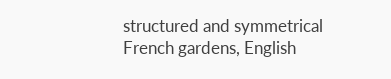structured and symmetrical French gardens, English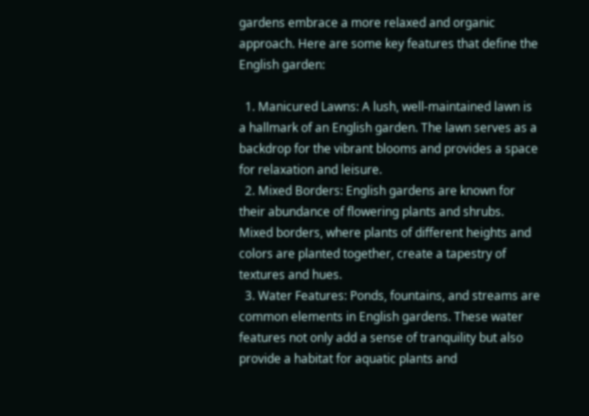gardens embrace a more relaxed and organic approach. Here are some key features that define the English garden:

  1. Manicured Lawns: A lush, well-maintained lawn is a hallmark of an English garden. The lawn serves as a backdrop for the vibrant blooms and provides a space for relaxation and leisure.
  2. Mixed Borders: English gardens are known for their abundance of flowering plants and shrubs. Mixed borders, where plants of different heights and colors are planted together, create a tapestry of textures and hues.
  3. Water Features: Ponds, fountains, and streams are common elements in English gardens. These water features not only add a sense of tranquility but also provide a habitat for aquatic plants and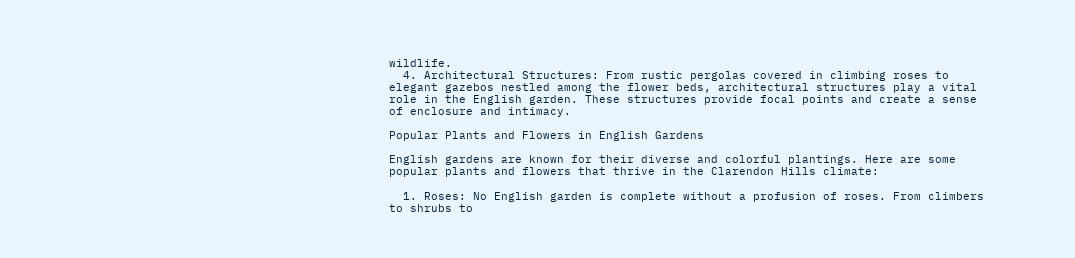wildlife.
  4. Architectural Structures: From rustic pergolas covered in climbing roses to elegant gazebos nestled among the flower beds, architectural structures play a vital role in the English garden. These structures provide focal points and create a sense of enclosure and intimacy.

Popular Plants and Flowers in English Gardens

English gardens are known for their diverse and colorful plantings. Here are some popular plants and flowers that thrive in the Clarendon Hills climate:

  1. Roses: No English garden is complete without a profusion of roses. From climbers to shrubs to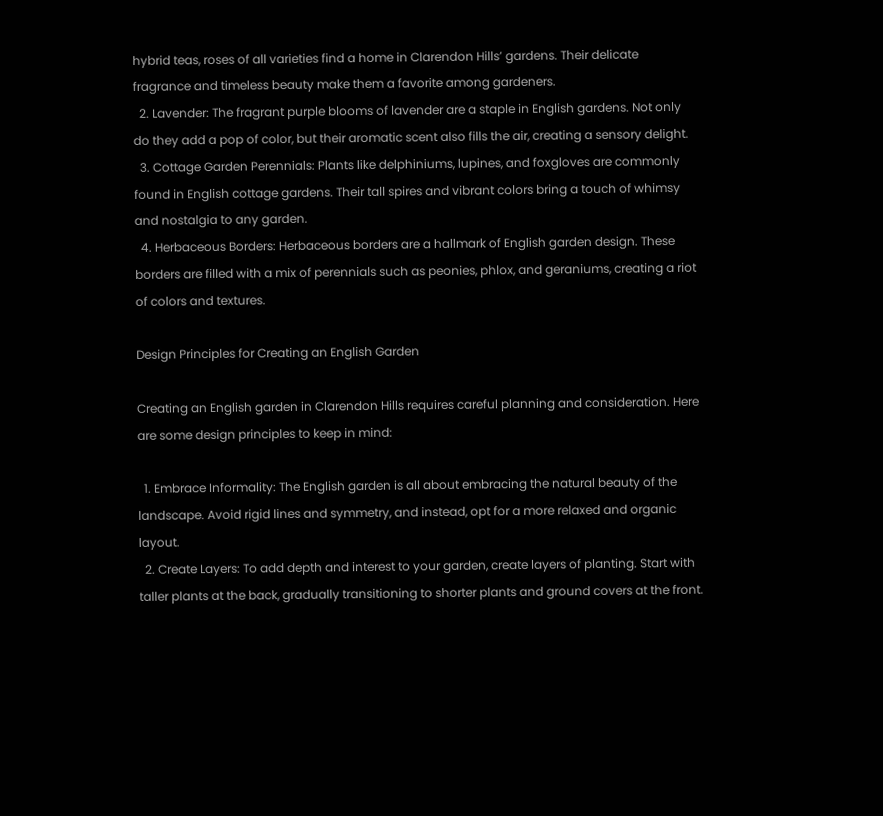hybrid teas, roses of all varieties find a home in Clarendon Hills’ gardens. Their delicate fragrance and timeless beauty make them a favorite among gardeners.
  2. Lavender: The fragrant purple blooms of lavender are a staple in English gardens. Not only do they add a pop of color, but their aromatic scent also fills the air, creating a sensory delight.
  3. Cottage Garden Perennials: Plants like delphiniums, lupines, and foxgloves are commonly found in English cottage gardens. Their tall spires and vibrant colors bring a touch of whimsy and nostalgia to any garden.
  4. Herbaceous Borders: Herbaceous borders are a hallmark of English garden design. These borders are filled with a mix of perennials such as peonies, phlox, and geraniums, creating a riot of colors and textures.

Design Principles for Creating an English Garden

Creating an English garden in Clarendon Hills requires careful planning and consideration. Here are some design principles to keep in mind:

  1. Embrace Informality: The English garden is all about embracing the natural beauty of the landscape. Avoid rigid lines and symmetry, and instead, opt for a more relaxed and organic layout.
  2. Create Layers: To add depth and interest to your garden, create layers of planting. Start with taller plants at the back, gradually transitioning to shorter plants and ground covers at the front.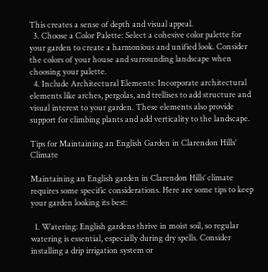This creates a sense of depth and visual appeal.
  3. Choose a Color Palette: Select a cohesive color palette for your garden to create a harmonious and unified look. Consider the colors of your house and surrounding landscape when choosing your palette.
  4. Include Architectural Elements: Incorporate architectural elements like arches, pergolas, and trellises to add structure and visual interest to your garden. These elements also provide support for climbing plants and add verticality to the landscape.

Tips for Maintaining an English Garden in Clarendon Hills’ Climate

Maintaining an English garden in Clarendon Hills’ climate requires some specific considerations. Here are some tips to keep your garden looking its best:

  1. Watering: English gardens thrive in moist soil, so regular watering is essential, especially during dry spells. Consider installing a drip irrigation system or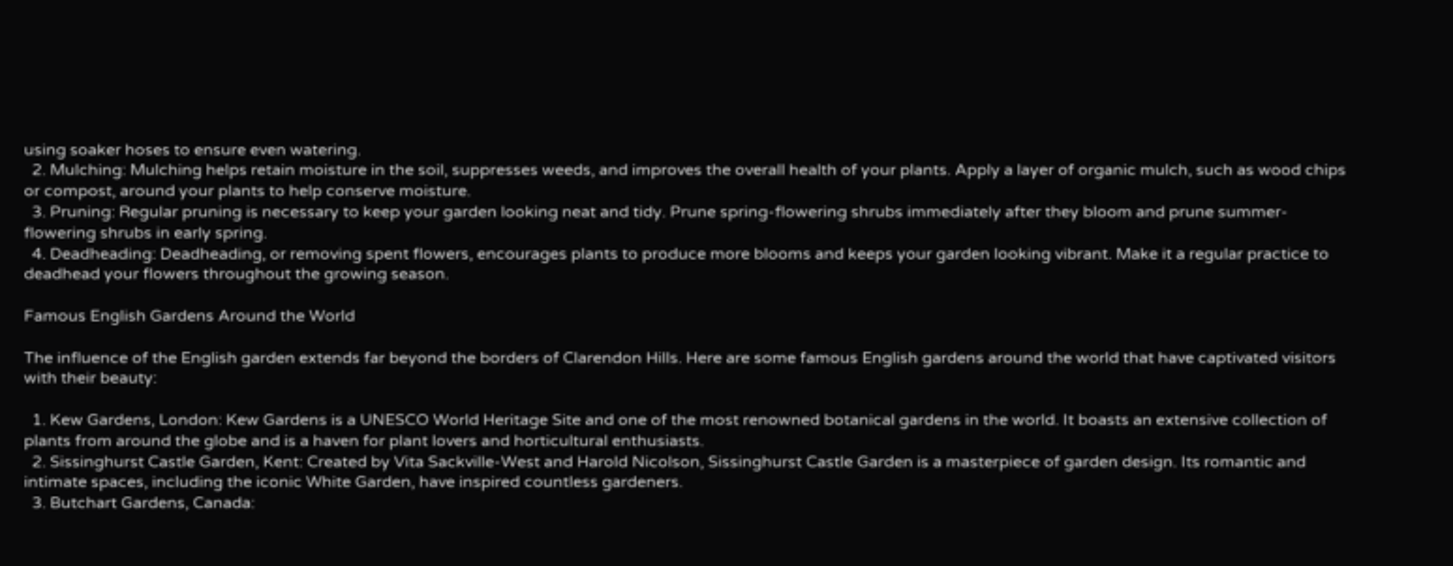using soaker hoses to ensure even watering.
  2. Mulching: Mulching helps retain moisture in the soil, suppresses weeds, and improves the overall health of your plants. Apply a layer of organic mulch, such as wood chips or compost, around your plants to help conserve moisture.
  3. Pruning: Regular pruning is necessary to keep your garden looking neat and tidy. Prune spring-flowering shrubs immediately after they bloom and prune summer-flowering shrubs in early spring.
  4. Deadheading: Deadheading, or removing spent flowers, encourages plants to produce more blooms and keeps your garden looking vibrant. Make it a regular practice to deadhead your flowers throughout the growing season.

Famous English Gardens Around the World

The influence of the English garden extends far beyond the borders of Clarendon Hills. Here are some famous English gardens around the world that have captivated visitors with their beauty:

  1. Kew Gardens, London: Kew Gardens is a UNESCO World Heritage Site and one of the most renowned botanical gardens in the world. It boasts an extensive collection of plants from around the globe and is a haven for plant lovers and horticultural enthusiasts.
  2. Sissinghurst Castle Garden, Kent: Created by Vita Sackville-West and Harold Nicolson, Sissinghurst Castle Garden is a masterpiece of garden design. Its romantic and intimate spaces, including the iconic White Garden, have inspired countless gardeners.
  3. Butchart Gardens, Canada: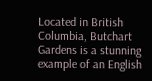Located in British Columbia, Butchart Gardens is a stunning example of an English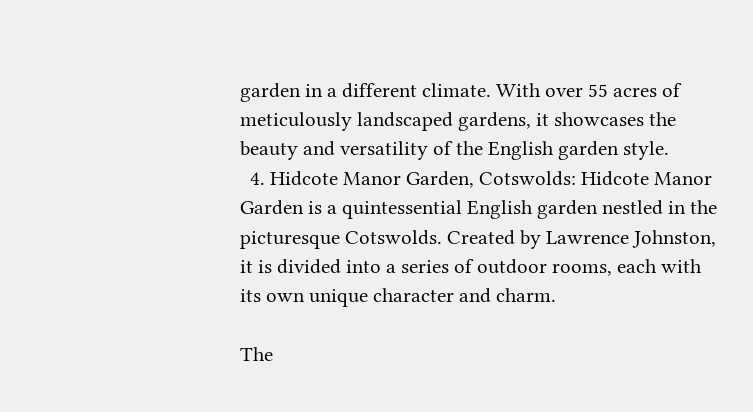garden in a different climate. With over 55 acres of meticulously landscaped gardens, it showcases the beauty and versatility of the English garden style.
  4. Hidcote Manor Garden, Cotswolds: Hidcote Manor Garden is a quintessential English garden nestled in the picturesque Cotswolds. Created by Lawrence Johnston, it is divided into a series of outdoor rooms, each with its own unique character and charm.

The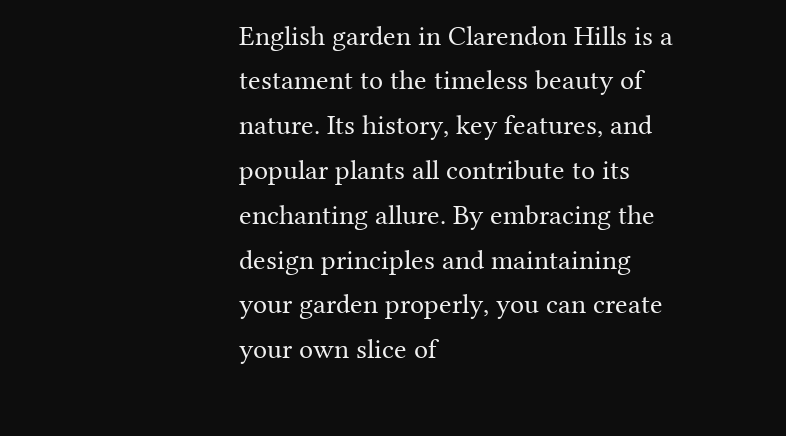English garden in Clarendon Hills is a testament to the timeless beauty of nature. Its history, key features, and popular plants all contribute to its enchanting allure. By embracing the design principles and maintaining your garden properly, you can create your own slice of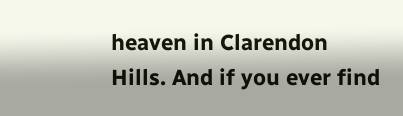heaven in Clarendon Hills. And if you ever find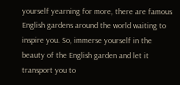yourself yearning for more, there are famous English gardens around the world waiting to inspire you. So, immerse yourself in the beauty of the English garden and let it transport you to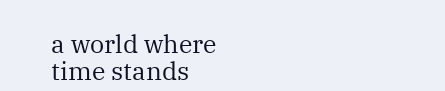a world where time stands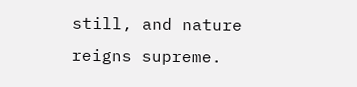still, and nature reigns supreme.